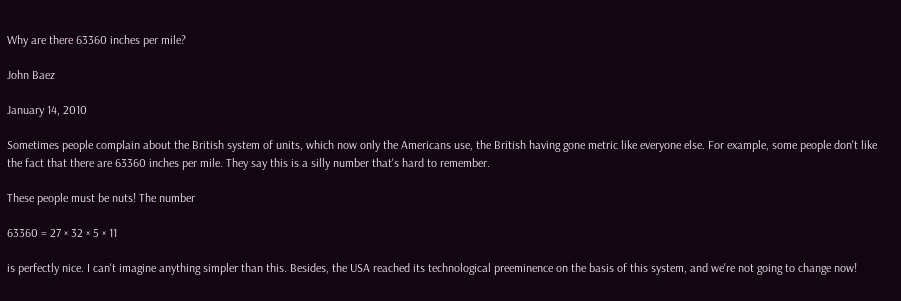Why are there 63360 inches per mile?

John Baez

January 14, 2010

Sometimes people complain about the British system of units, which now only the Americans use, the British having gone metric like everyone else. For example, some people don't like the fact that there are 63360 inches per mile. They say this is a silly number that's hard to remember.

These people must be nuts! The number

63360 = 27 × 32 × 5 × 11

is perfectly nice. I can't imagine anything simpler than this. Besides, the USA reached its technological preeminence on the basis of this system, and we're not going to change now!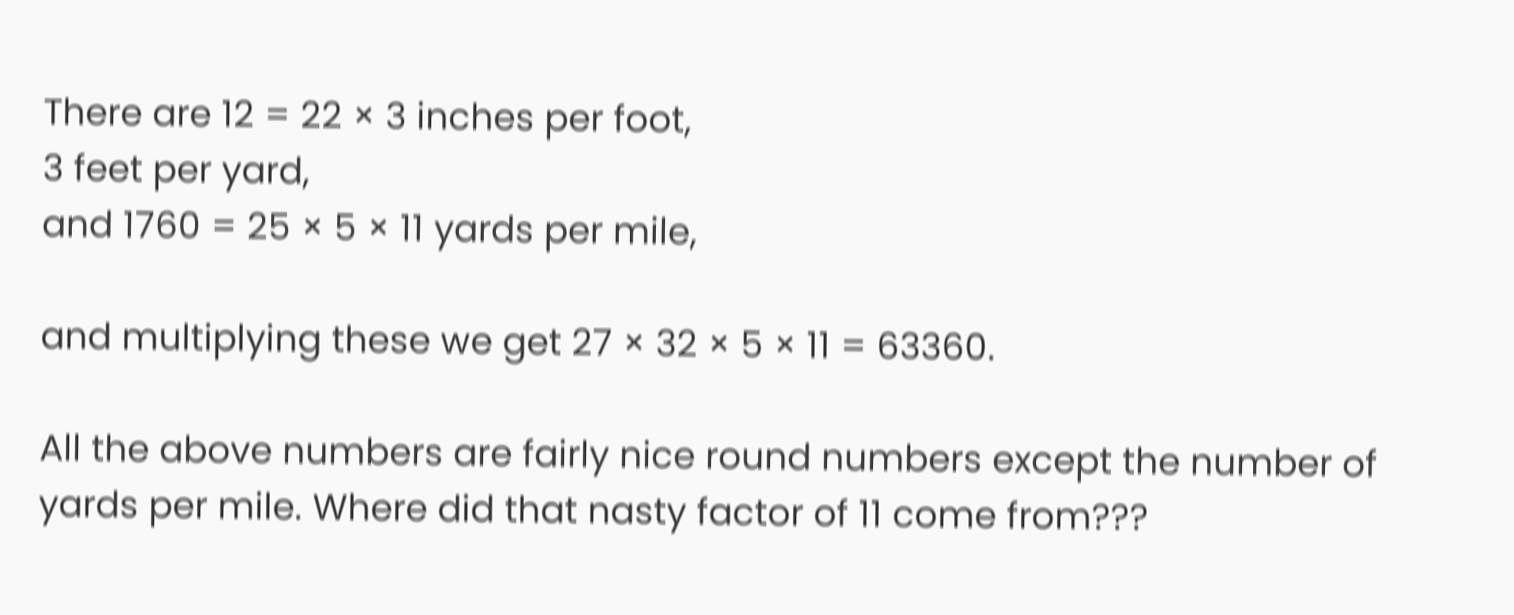There are 12 = 22 × 3 inches per foot,
3 feet per yard,
and 1760 = 25 × 5 × 11 yards per mile,

and multiplying these we get 27 × 32 × 5 × 11 = 63360.

All the above numbers are fairly nice round numbers except the number of yards per mile. Where did that nasty factor of 11 come from???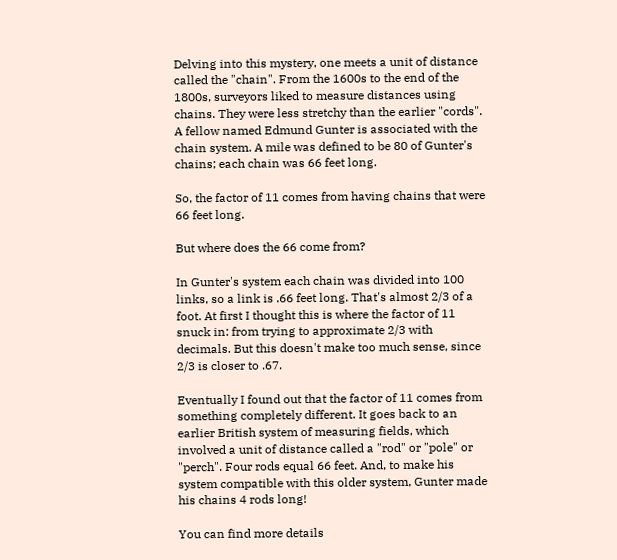Delving into this mystery, one meets a unit of distance called the "chain". From the 1600s to the end of the 1800s, surveyors liked to measure distances using chains. They were less stretchy than the earlier "cords". A fellow named Edmund Gunter is associated with the chain system. A mile was defined to be 80 of Gunter's chains; each chain was 66 feet long.

So, the factor of 11 comes from having chains that were 66 feet long.

But where does the 66 come from?

In Gunter's system each chain was divided into 100 links, so a link is .66 feet long. That's almost 2/3 of a foot. At first I thought this is where the factor of 11 snuck in: from trying to approximate 2/3 with decimals. But this doesn't make too much sense, since 2/3 is closer to .67.

Eventually I found out that the factor of 11 comes from something completely different. It goes back to an earlier British system of measuring fields, which involved a unit of distance called a "rod" or "pole" or "perch". Four rods equal 66 feet. And, to make his system compatible with this older system, Gunter made his chains 4 rods long!

You can find more details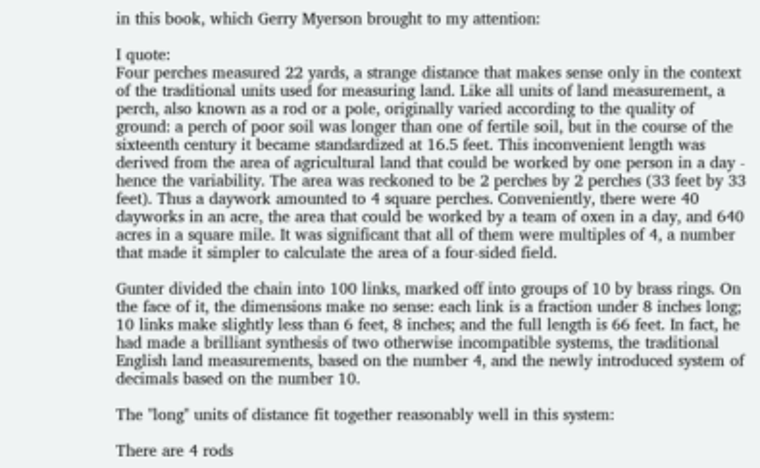in this book, which Gerry Myerson brought to my attention:

I quote:
Four perches measured 22 yards, a strange distance that makes sense only in the context of the traditional units used for measuring land. Like all units of land measurement, a perch, also known as a rod or a pole, originally varied according to the quality of ground: a perch of poor soil was longer than one of fertile soil, but in the course of the sixteenth century it became standardized at 16.5 feet. This inconvenient length was derived from the area of agricultural land that could be worked by one person in a day - hence the variability. The area was reckoned to be 2 perches by 2 perches (33 feet by 33 feet). Thus a daywork amounted to 4 square perches. Conveniently, there were 40 dayworks in an acre, the area that could be worked by a team of oxen in a day, and 640 acres in a square mile. It was significant that all of them were multiples of 4, a number that made it simpler to calculate the area of a four-sided field.

Gunter divided the chain into 100 links, marked off into groups of 10 by brass rings. On the face of it, the dimensions make no sense: each link is a fraction under 8 inches long; 10 links make slightly less than 6 feet, 8 inches; and the full length is 66 feet. In fact, he had made a brilliant synthesis of two otherwise incompatible systems, the traditional English land measurements, based on the number 4, and the newly introduced system of decimals based on the number 10.

The "long" units of distance fit together reasonably well in this system:

There are 4 rods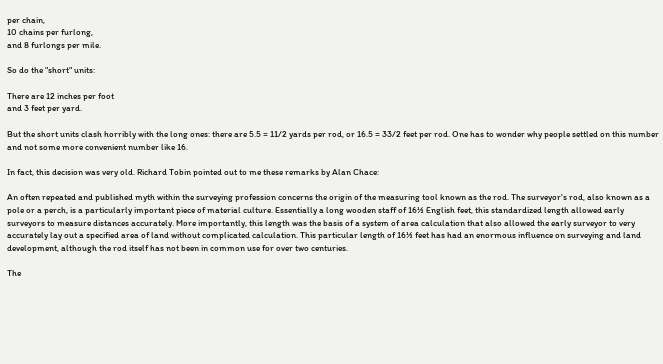per chain,
10 chains per furlong,
and 8 furlongs per mile.

So do the "short" units:

There are 12 inches per foot
and 3 feet per yard.

But the short units clash horribly with the long ones: there are 5.5 = 11/2 yards per rod, or 16.5 = 33/2 feet per rod. One has to wonder why people settled on this number and not some more convenient number like 16.

In fact, this decision was very old. Richard Tobin pointed out to me these remarks by Alan Chace:

An often repeated and published myth within the surveying profession concerns the origin of the measuring tool known as the rod. The surveyor's rod, also known as a pole or a perch, is a particularly important piece of material culture. Essentially a long wooden staff of 16½ English feet, this standardized length allowed early surveyors to measure distances accurately. More importantly, this length was the basis of a system of area calculation that also allowed the early surveyor to very accurately lay out a specified area of land without complicated calculation. This particular length of 16½ feet has had an enormous influence on surveying and land development, although the rod itself has not been in common use for over two centuries.

The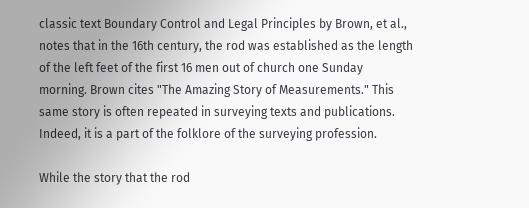classic text Boundary Control and Legal Principles by Brown, et al., notes that in the 16th century, the rod was established as the length of the left feet of the first 16 men out of church one Sunday morning. Brown cites "The Amazing Story of Measurements." This same story is often repeated in surveying texts and publications. Indeed, it is a part of the folklore of the surveying profession.

While the story that the rod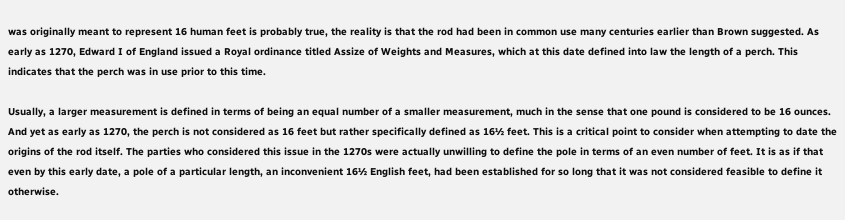was originally meant to represent 16 human feet is probably true, the reality is that the rod had been in common use many centuries earlier than Brown suggested. As early as 1270, Edward I of England issued a Royal ordinance titled Assize of Weights and Measures, which at this date defined into law the length of a perch. This indicates that the perch was in use prior to this time.

Usually, a larger measurement is defined in terms of being an equal number of a smaller measurement, much in the sense that one pound is considered to be 16 ounces. And yet as early as 1270, the perch is not considered as 16 feet but rather specifically defined as 16½ feet. This is a critical point to consider when attempting to date the origins of the rod itself. The parties who considered this issue in the 1270s were actually unwilling to define the pole in terms of an even number of feet. It is as if that even by this early date, a pole of a particular length, an inconvenient 16½ English feet, had been established for so long that it was not considered feasible to define it otherwise.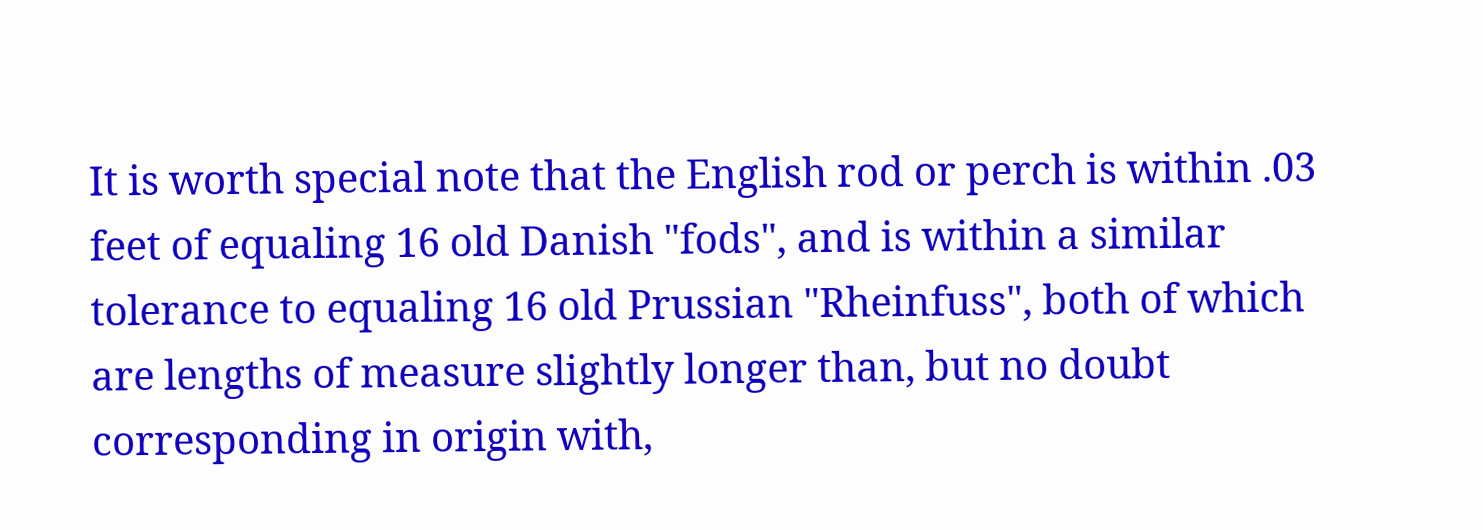It is worth special note that the English rod or perch is within .03 feet of equaling 16 old Danish "fods", and is within a similar tolerance to equaling 16 old Prussian "Rheinfuss", both of which are lengths of measure slightly longer than, but no doubt corresponding in origin with,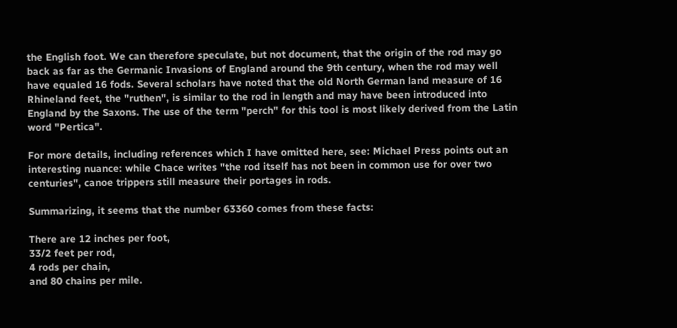the English foot. We can therefore speculate, but not document, that the origin of the rod may go back as far as the Germanic Invasions of England around the 9th century, when the rod may well have equaled 16 fods. Several scholars have noted that the old North German land measure of 16 Rhineland feet, the "ruthen", is similar to the rod in length and may have been introduced into England by the Saxons. The use of the term "perch" for this tool is most likely derived from the Latin word "Pertica".

For more details, including references which I have omitted here, see: Michael Press points out an interesting nuance: while Chace writes "the rod itself has not been in common use for over two centuries", canoe trippers still measure their portages in rods.

Summarizing, it seems that the number 63360 comes from these facts:

There are 12 inches per foot,
33/2 feet per rod,
4 rods per chain,
and 80 chains per mile.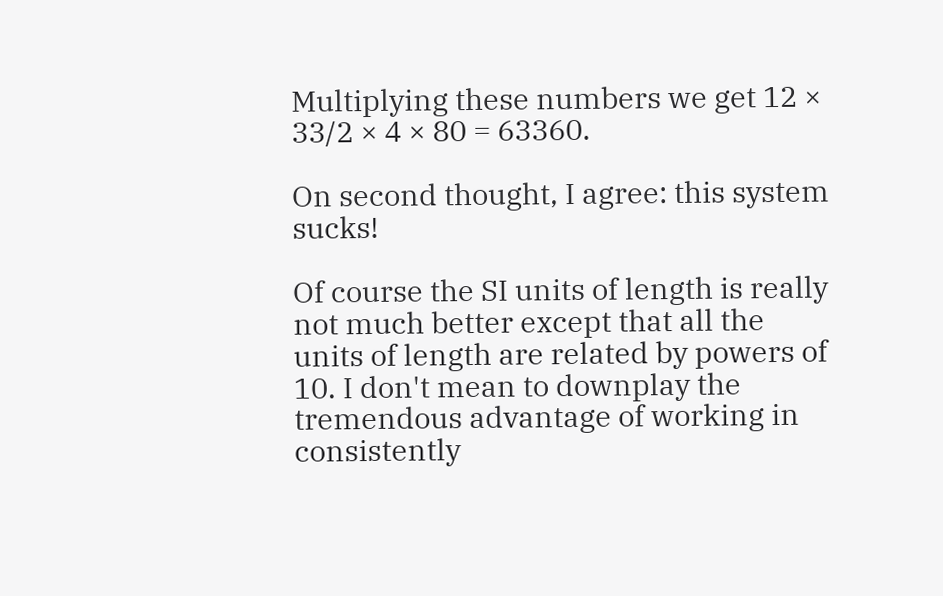Multiplying these numbers we get 12 × 33/2 × 4 × 80 = 63360.

On second thought, I agree: this system sucks!

Of course the SI units of length is really not much better except that all the units of length are related by powers of 10. I don't mean to downplay the tremendous advantage of working in consistently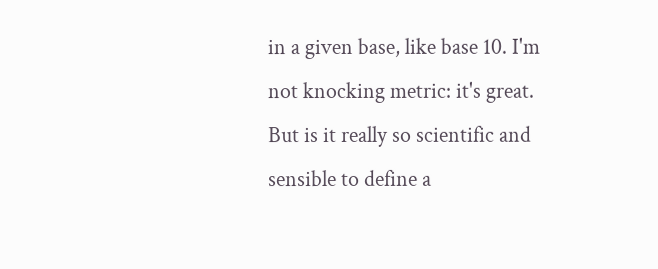in a given base, like base 10. I'm not knocking metric: it's great. But is it really so scientific and sensible to define a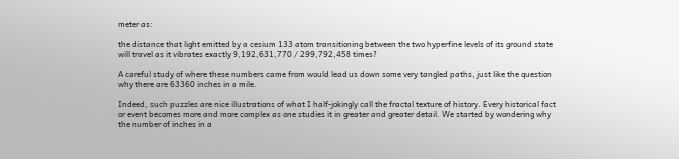meter as:

the distance that light emitted by a cesium 133 atom transitioning between the two hyperfine levels of its ground state will travel as it vibrates exactly 9,192,631,770 / 299,792,458 times?

A careful study of where these numbers came from would lead us down some very tangled paths, just like the question why there are 63360 inches in a mile.

Indeed, such puzzles are nice illustrations of what I half-jokingly call the fractal texture of history. Every historical fact or event becomes more and more complex as one studies it in greater and greater detail. We started by wondering why the number of inches in a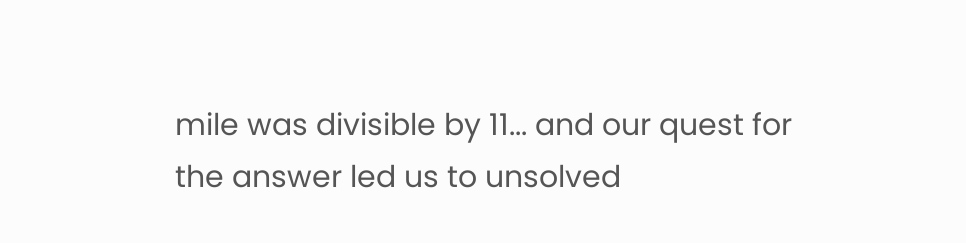mile was divisible by 11... and our quest for the answer led us to unsolved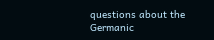questions about the Germanic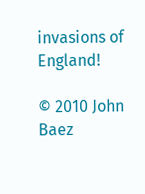invasions of England!

© 2010 John Baez